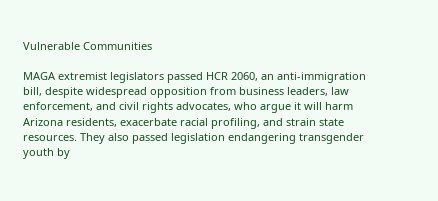Vulnerable Communities

MAGA extremist legislators passed HCR 2060, an anti-immigration bill, despite widespread opposition from business leaders, law enforcement, and civil rights advocates, who argue it will harm Arizona residents, exacerbate racial profiling, and strain state resources. They also passed legislation endangering transgender youth by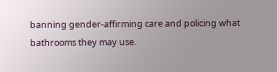banning gender-affirming care and policing what bathrooms they may use.